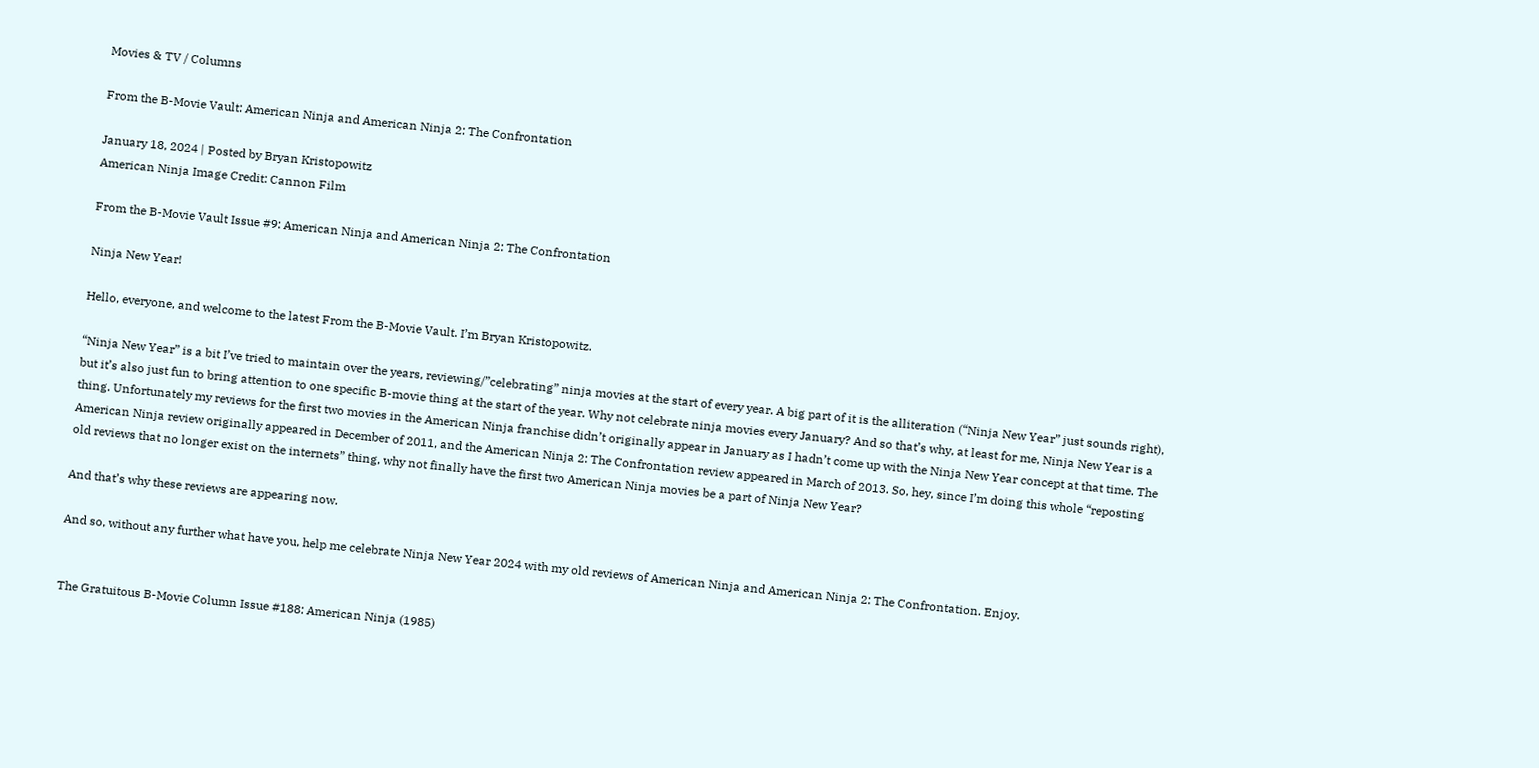Movies & TV / Columns

From the B-Movie Vault: American Ninja and American Ninja 2: The Confrontation

January 18, 2024 | Posted by Bryan Kristopowitz
American Ninja Image Credit: Cannon Film

From the B-Movie Vault Issue #9: American Ninja and American Ninja 2: The Confrontation

Ninja New Year!

Hello, everyone, and welcome to the latest From the B-Movie Vault. I’m Bryan Kristopowitz.

“Ninja New Year” is a bit I’ve tried to maintain over the years, reviewing/”celebrating” ninja movies at the start of every year. A big part of it is the alliteration (“Ninja New Year” just sounds right), but it’s also just fun to bring attention to one specific B-movie thing at the start of the year. Why not celebrate ninja movies every January? And so that’s why, at least for me, Ninja New Year is a thing. Unfortunately my reviews for the first two movies in the American Ninja franchise didn’t originally appear in January as I hadn’t come up with the Ninja New Year concept at that time. The American Ninja review originally appeared in December of 2011, and the American Ninja 2: The Confrontation review appeared in March of 2013. So, hey, since I’m doing this whole “reposting old reviews that no longer exist on the internets” thing, why not finally have the first two American Ninja movies be a part of Ninja New Year?

And that’s why these reviews are appearing now.

And so, without any further what have you, help me celebrate Ninja New Year 2024 with my old reviews of American Ninja and American Ninja 2: The Confrontation. Enjoy.


The Gratuitous B-Movie Column Issue #188: American Ninja (1985)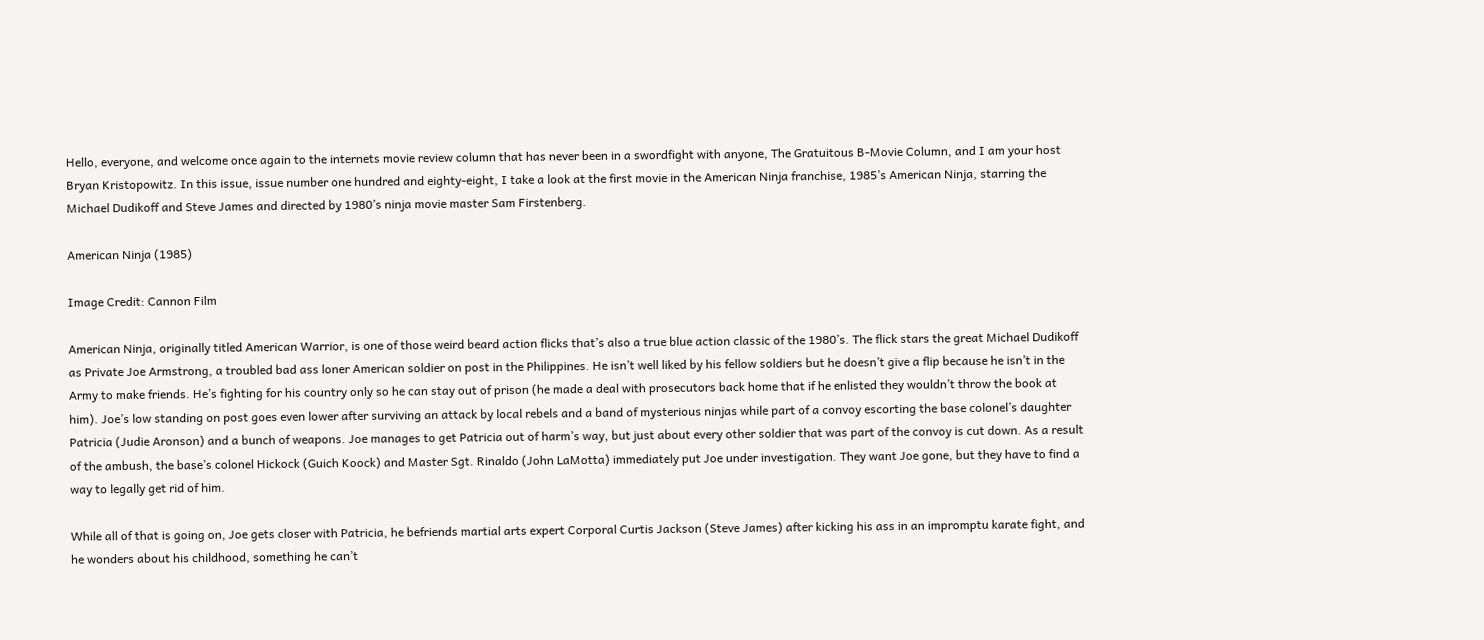Hello, everyone, and welcome once again to the internets movie review column that has never been in a swordfight with anyone, The Gratuitous B-Movie Column, and I am your host Bryan Kristopowitz. In this issue, issue number one hundred and eighty-eight, I take a look at the first movie in the American Ninja franchise, 1985’s American Ninja, starring the Michael Dudikoff and Steve James and directed by 1980’s ninja movie master Sam Firstenberg.

American Ninja (1985)

Image Credit: Cannon Film

American Ninja, originally titled American Warrior, is one of those weird beard action flicks that’s also a true blue action classic of the 1980’s. The flick stars the great Michael Dudikoff as Private Joe Armstrong, a troubled bad ass loner American soldier on post in the Philippines. He isn’t well liked by his fellow soldiers but he doesn’t give a flip because he isn’t in the Army to make friends. He’s fighting for his country only so he can stay out of prison (he made a deal with prosecutors back home that if he enlisted they wouldn’t throw the book at him). Joe’s low standing on post goes even lower after surviving an attack by local rebels and a band of mysterious ninjas while part of a convoy escorting the base colonel’s daughter Patricia (Judie Aronson) and a bunch of weapons. Joe manages to get Patricia out of harm’s way, but just about every other soldier that was part of the convoy is cut down. As a result of the ambush, the base’s colonel Hickock (Guich Koock) and Master Sgt. Rinaldo (John LaMotta) immediately put Joe under investigation. They want Joe gone, but they have to find a way to legally get rid of him.

While all of that is going on, Joe gets closer with Patricia, he befriends martial arts expert Corporal Curtis Jackson (Steve James) after kicking his ass in an impromptu karate fight, and he wonders about his childhood, something he can’t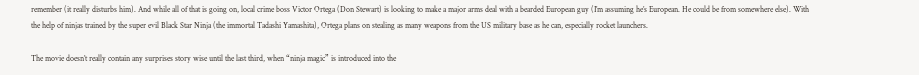remember (it really disturbs him). And while all of that is going on, local crime boss Victor Ortega (Don Stewart) is looking to make a major arms deal with a bearded European guy (I’m assuming he’s European. He could be from somewhere else). With the help of ninjas trained by the super evil Black Star Ninja (the immortal Tadashi Yamashita), Ortega plans on stealing as many weapons from the US military base as he can, especially rocket launchers.

The movie doesn’t really contain any surprises story wise until the last third, when “ninja magic” is introduced into the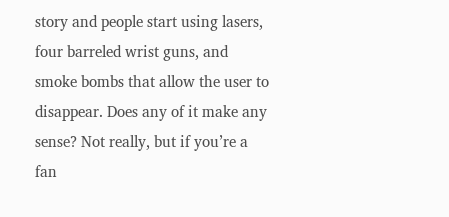story and people start using lasers, four barreled wrist guns, and smoke bombs that allow the user to disappear. Does any of it make any sense? Not really, but if you’re a fan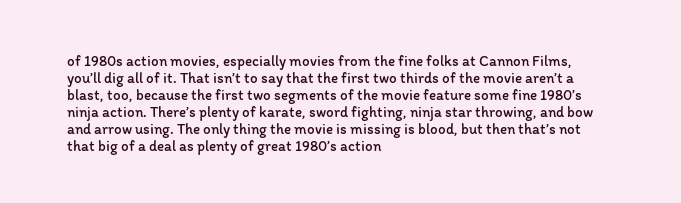of 1980s action movies, especially movies from the fine folks at Cannon Films, you’ll dig all of it. That isn’t to say that the first two thirds of the movie aren’t a blast, too, because the first two segments of the movie feature some fine 1980’s ninja action. There’s plenty of karate, sword fighting, ninja star throwing, and bow and arrow using. The only thing the movie is missing is blood, but then that’s not that big of a deal as plenty of great 1980’s action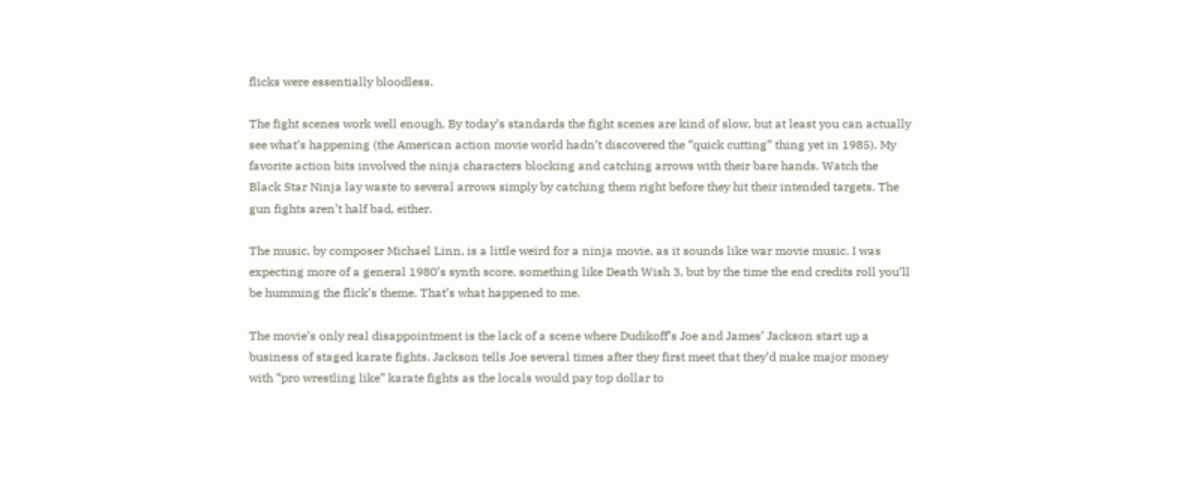flicks were essentially bloodless.

The fight scenes work well enough. By today’s standards the fight scenes are kind of slow, but at least you can actually see what’s happening (the American action movie world hadn’t discovered the “quick cutting” thing yet in 1985). My favorite action bits involved the ninja characters blocking and catching arrows with their bare hands. Watch the Black Star Ninja lay waste to several arrows simply by catching them right before they hit their intended targets. The gun fights aren’t half bad, either.

The music, by composer Michael Linn, is a little weird for a ninja movie, as it sounds like war movie music. I was expecting more of a general 1980’s synth score, something like Death Wish 3, but by the time the end credits roll you’ll be humming the flick’s theme. That’s what happened to me.

The movie’s only real disappointment is the lack of a scene where Dudikoff’s Joe and James’ Jackson start up a business of staged karate fights. Jackson tells Joe several times after they first meet that they’d make major money with “pro wrestling like” karate fights as the locals would pay top dollar to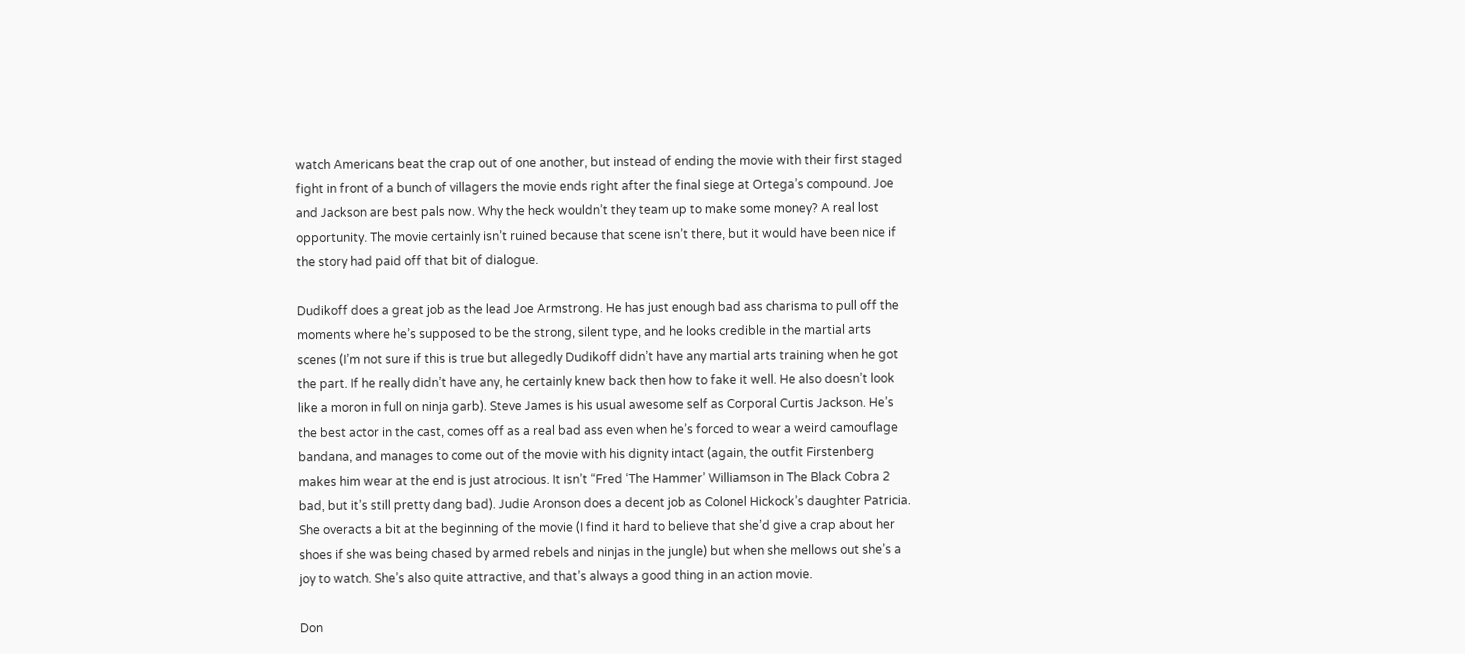watch Americans beat the crap out of one another, but instead of ending the movie with their first staged fight in front of a bunch of villagers the movie ends right after the final siege at Ortega’s compound. Joe and Jackson are best pals now. Why the heck wouldn’t they team up to make some money? A real lost opportunity. The movie certainly isn’t ruined because that scene isn’t there, but it would have been nice if the story had paid off that bit of dialogue.

Dudikoff does a great job as the lead Joe Armstrong. He has just enough bad ass charisma to pull off the moments where he’s supposed to be the strong, silent type, and he looks credible in the martial arts scenes (I’m not sure if this is true but allegedly Dudikoff didn’t have any martial arts training when he got the part. If he really didn’t have any, he certainly knew back then how to fake it well. He also doesn’t look like a moron in full on ninja garb). Steve James is his usual awesome self as Corporal Curtis Jackson. He’s the best actor in the cast, comes off as a real bad ass even when he’s forced to wear a weird camouflage bandana, and manages to come out of the movie with his dignity intact (again, the outfit Firstenberg makes him wear at the end is just atrocious. It isn’t “Fred ‘The Hammer’ Williamson in The Black Cobra 2 bad, but it’s still pretty dang bad). Judie Aronson does a decent job as Colonel Hickock’s daughter Patricia. She overacts a bit at the beginning of the movie (I find it hard to believe that she’d give a crap about her shoes if she was being chased by armed rebels and ninjas in the jungle) but when she mellows out she’s a joy to watch. She’s also quite attractive, and that’s always a good thing in an action movie.

Don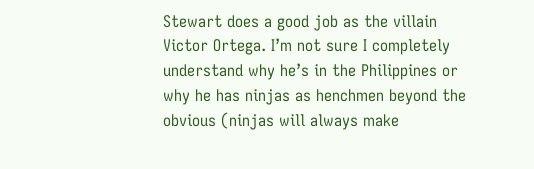Stewart does a good job as the villain Victor Ortega. I’m not sure I completely understand why he’s in the Philippines or why he has ninjas as henchmen beyond the obvious (ninjas will always make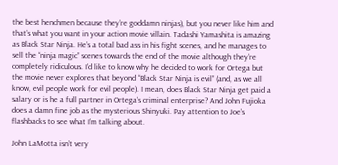the best henchmen because they’re goddamn ninjas), but you never like him and that’s what you want in your action movie villain. Tadashi Yamashita is amazing as Black Star Ninja. He’s a total bad ass in his fight scenes, and he manages to sell the “ninja magic” scenes towards the end of the movie although they’re completely ridiculous. I’d like to know why he decided to work for Ortega but the movie never explores that beyond “Black Star Ninja is evil” (and, as we all know, evil people work for evil people). I mean, does Black Star Ninja get paid a salary or is he a full partner in Ortega’s criminal enterprise? And John Fujioka does a damn fine job as the mysterious Shinyuki. Pay attention to Joe’s flashbacks to see what I’m talking about.

John LaMotta isn’t very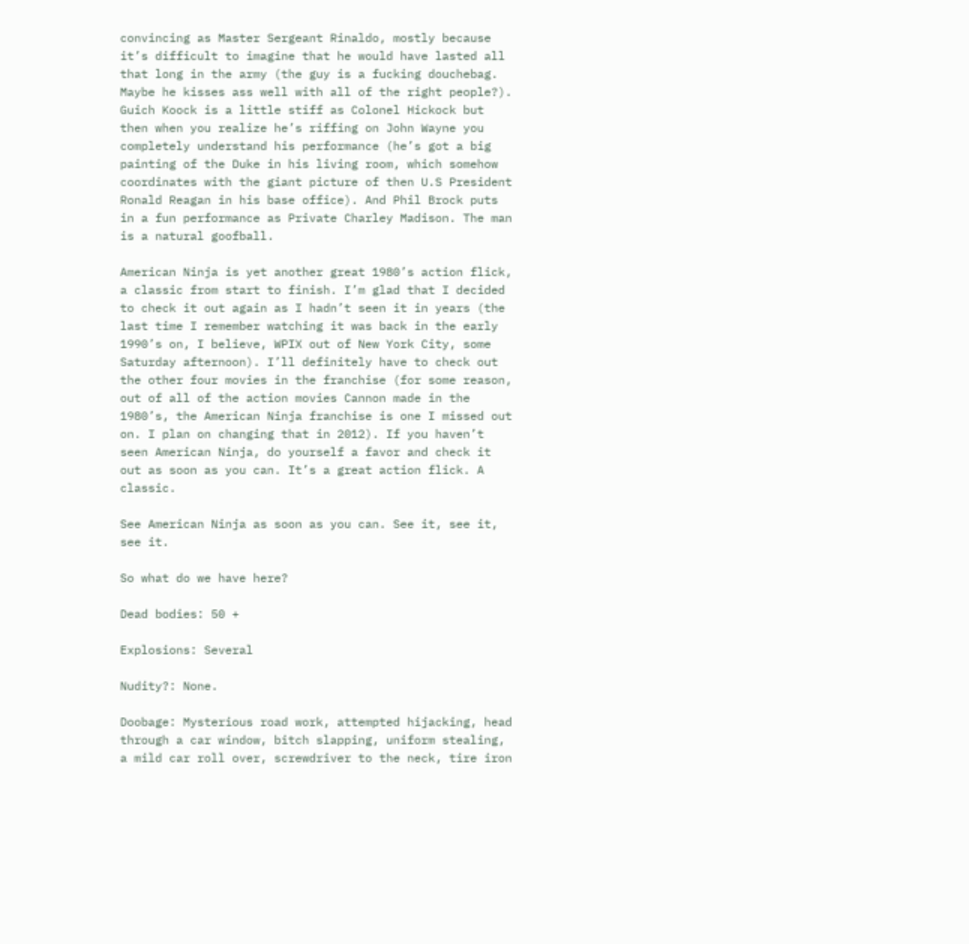convincing as Master Sergeant Rinaldo, mostly because it’s difficult to imagine that he would have lasted all that long in the army (the guy is a fucking douchebag. Maybe he kisses ass well with all of the right people?). Guich Koock is a little stiff as Colonel Hickock but then when you realize he’s riffing on John Wayne you completely understand his performance (he’s got a big painting of the Duke in his living room, which somehow coordinates with the giant picture of then U.S President Ronald Reagan in his base office). And Phil Brock puts in a fun performance as Private Charley Madison. The man is a natural goofball.

American Ninja is yet another great 1980’s action flick, a classic from start to finish. I’m glad that I decided to check it out again as I hadn’t seen it in years (the last time I remember watching it was back in the early 1990’s on, I believe, WPIX out of New York City, some Saturday afternoon). I’ll definitely have to check out the other four movies in the franchise (for some reason, out of all of the action movies Cannon made in the 1980’s, the American Ninja franchise is one I missed out on. I plan on changing that in 2012). If you haven’t seen American Ninja, do yourself a favor and check it out as soon as you can. It’s a great action flick. A classic.

See American Ninja as soon as you can. See it, see it, see it.

So what do we have here?

Dead bodies: 50 +

Explosions: Several

Nudity?: None.

Doobage: Mysterious road work, attempted hijacking, head through a car window, bitch slapping, uniform stealing, a mild car roll over, screwdriver to the neck, tire iron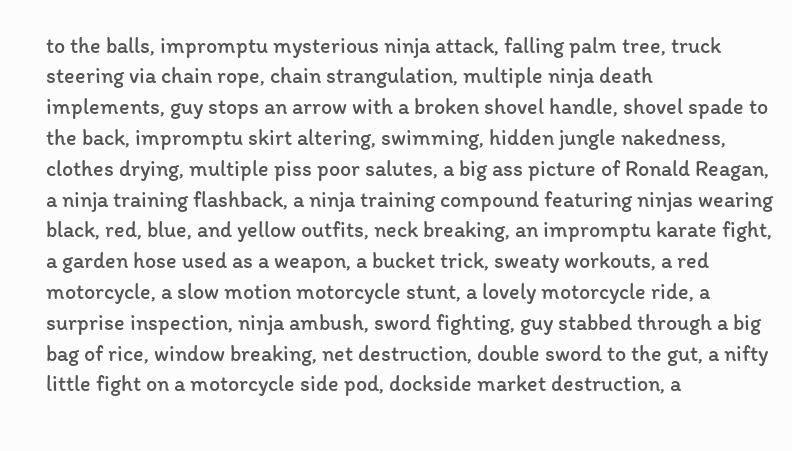to the balls, impromptu mysterious ninja attack, falling palm tree, truck steering via chain rope, chain strangulation, multiple ninja death implements, guy stops an arrow with a broken shovel handle, shovel spade to the back, impromptu skirt altering, swimming, hidden jungle nakedness, clothes drying, multiple piss poor salutes, a big ass picture of Ronald Reagan, a ninja training flashback, a ninja training compound featuring ninjas wearing black, red, blue, and yellow outfits, neck breaking, an impromptu karate fight, a garden hose used as a weapon, a bucket trick, sweaty workouts, a red motorcycle, a slow motion motorcycle stunt, a lovely motorcycle ride, a surprise inspection, ninja ambush, sword fighting, guy stabbed through a big bag of rice, window breaking, net destruction, double sword to the gut, a nifty little fight on a motorcycle side pod, dockside market destruction, a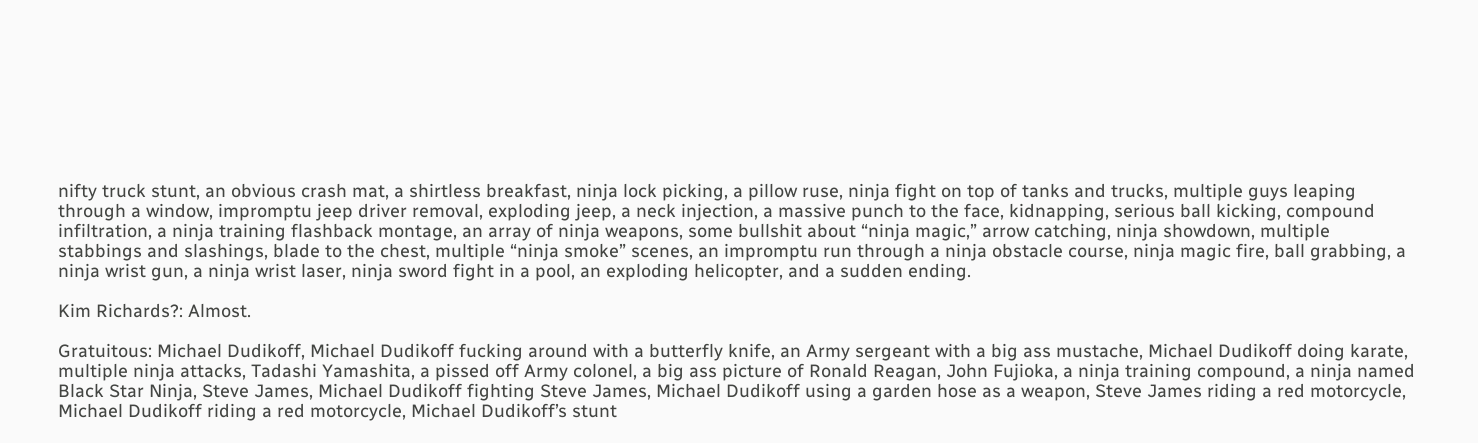nifty truck stunt, an obvious crash mat, a shirtless breakfast, ninja lock picking, a pillow ruse, ninja fight on top of tanks and trucks, multiple guys leaping through a window, impromptu jeep driver removal, exploding jeep, a neck injection, a massive punch to the face, kidnapping, serious ball kicking, compound infiltration, a ninja training flashback montage, an array of ninja weapons, some bullshit about “ninja magic,” arrow catching, ninja showdown, multiple stabbings and slashings, blade to the chest, multiple “ninja smoke” scenes, an impromptu run through a ninja obstacle course, ninja magic fire, ball grabbing, a ninja wrist gun, a ninja wrist laser, ninja sword fight in a pool, an exploding helicopter, and a sudden ending.

Kim Richards?: Almost.

Gratuitous: Michael Dudikoff, Michael Dudikoff fucking around with a butterfly knife, an Army sergeant with a big ass mustache, Michael Dudikoff doing karate, multiple ninja attacks, Tadashi Yamashita, a pissed off Army colonel, a big ass picture of Ronald Reagan, John Fujioka, a ninja training compound, a ninja named Black Star Ninja, Steve James, Michael Dudikoff fighting Steve James, Michael Dudikoff using a garden hose as a weapon, Steve James riding a red motorcycle, Michael Dudikoff riding a red motorcycle, Michael Dudikoff’s stunt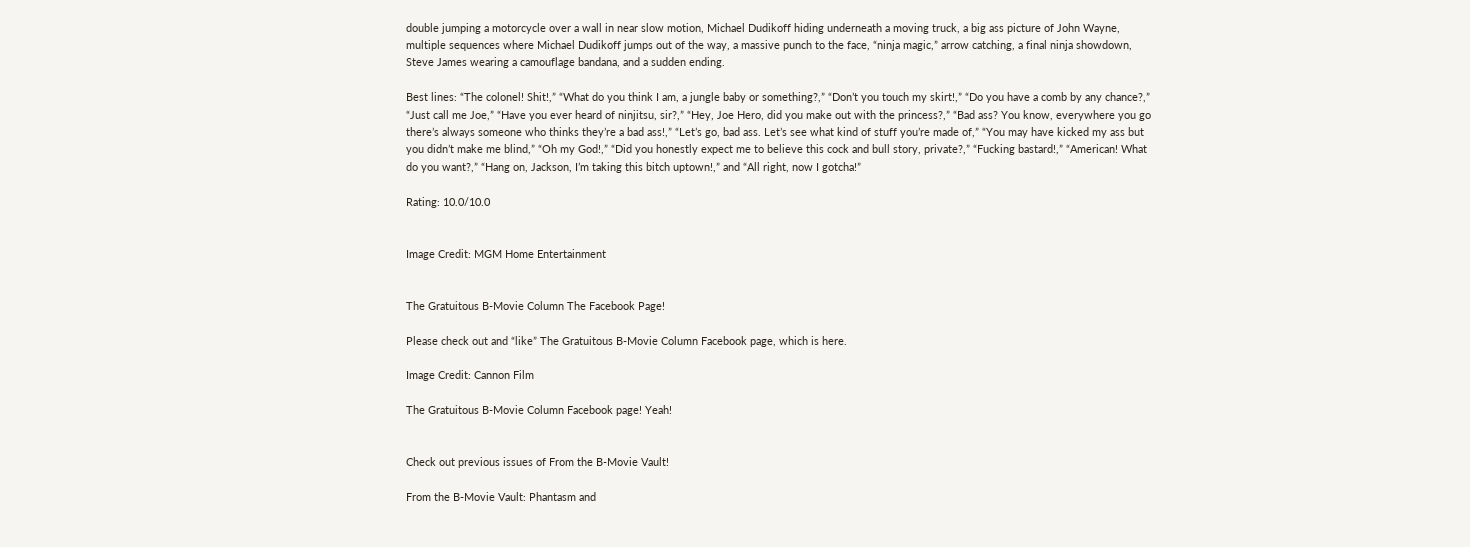double jumping a motorcycle over a wall in near slow motion, Michael Dudikoff hiding underneath a moving truck, a big ass picture of John Wayne, multiple sequences where Michael Dudikoff jumps out of the way, a massive punch to the face, “ninja magic,” arrow catching, a final ninja showdown, Steve James wearing a camouflage bandana, and a sudden ending.

Best lines: “The colonel! Shit!,” “What do you think I am, a jungle baby or something?,” “Don’t you touch my skirt!,” “Do you have a comb by any chance?,” “Just call me Joe,” “Have you ever heard of ninjitsu, sir?,” “Hey, Joe Hero, did you make out with the princess?,” “Bad ass? You know, everywhere you go there’s always someone who thinks they’re a bad ass!,” “Let’s go, bad ass. Let’s see what kind of stuff you’re made of,” “You may have kicked my ass but you didn’t make me blind,” “Oh my God!,” “Did you honestly expect me to believe this cock and bull story, private?,” “Fucking bastard!,” “American! What do you want?,” “Hang on, Jackson, I’m taking this bitch uptown!,” and “All right, now I gotcha!”

Rating: 10.0/10.0


Image Credit: MGM Home Entertainment


The Gratuitous B-Movie Column The Facebook Page!

Please check out and “like” The Gratuitous B-Movie Column Facebook page, which is here.

Image Credit: Cannon Film

The Gratuitous B-Movie Column Facebook page! Yeah!


Check out previous issues of From the B-Movie Vault!

From the B-Movie Vault: Phantasm and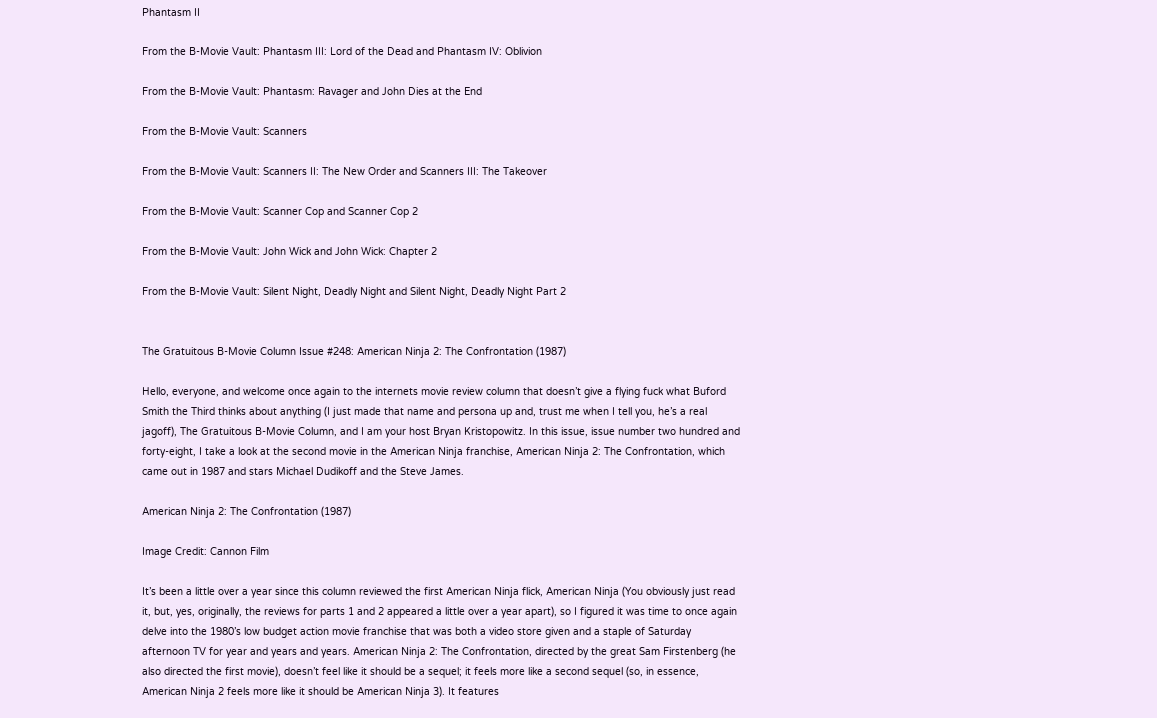Phantasm II

From the B-Movie Vault: Phantasm III: Lord of the Dead and Phantasm IV: Oblivion

From the B-Movie Vault: Phantasm: Ravager and John Dies at the End

From the B-Movie Vault: Scanners

From the B-Movie Vault: Scanners II: The New Order and Scanners III: The Takeover

From the B-Movie Vault: Scanner Cop and Scanner Cop 2

From the B-Movie Vault: John Wick and John Wick: Chapter 2

From the B-Movie Vault: Silent Night, Deadly Night and Silent Night, Deadly Night Part 2


The Gratuitous B-Movie Column Issue #248: American Ninja 2: The Confrontation (1987)

Hello, everyone, and welcome once again to the internets movie review column that doesn’t give a flying fuck what Buford Smith the Third thinks about anything (I just made that name and persona up and, trust me when I tell you, he’s a real jagoff), The Gratuitous B-Movie Column, and I am your host Bryan Kristopowitz. In this issue, issue number two hundred and forty-eight, I take a look at the second movie in the American Ninja franchise, American Ninja 2: The Confrontation, which came out in 1987 and stars Michael Dudikoff and the Steve James.

American Ninja 2: The Confrontation (1987)

Image Credit: Cannon Film

It’s been a little over a year since this column reviewed the first American Ninja flick, American Ninja (You obviously just read it, but, yes, originally, the reviews for parts 1 and 2 appeared a little over a year apart), so I figured it was time to once again delve into the 1980’s low budget action movie franchise that was both a video store given and a staple of Saturday afternoon TV for year and years and years. American Ninja 2: The Confrontation, directed by the great Sam Firstenberg (he also directed the first movie), doesn’t feel like it should be a sequel; it feels more like a second sequel (so, in essence, American Ninja 2 feels more like it should be American Ninja 3). It features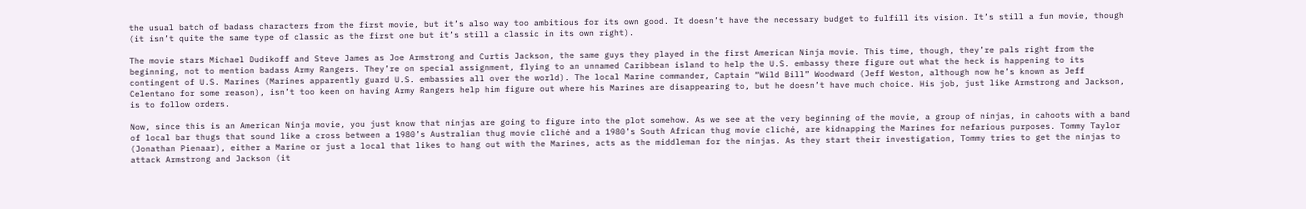the usual batch of badass characters from the first movie, but it’s also way too ambitious for its own good. It doesn’t have the necessary budget to fulfill its vision. It’s still a fun movie, though (it isn’t quite the same type of classic as the first one but it’s still a classic in its own right).

The movie stars Michael Dudikoff and Steve James as Joe Armstrong and Curtis Jackson, the same guys they played in the first American Ninja movie. This time, though, they’re pals right from the beginning, not to mention badass Army Rangers. They’re on special assignment, flying to an unnamed Caribbean island to help the U.S. embassy there figure out what the heck is happening to its contingent of U.S. Marines (Marines apparently guard U.S. embassies all over the world). The local Marine commander, Captain “Wild Bill” Woodward (Jeff Weston, although now he’s known as Jeff Celentano for some reason), isn’t too keen on having Army Rangers help him figure out where his Marines are disappearing to, but he doesn’t have much choice. His job, just like Armstrong and Jackson, is to follow orders.

Now, since this is an American Ninja movie, you just know that ninjas are going to figure into the plot somehow. As we see at the very beginning of the movie, a group of ninjas, in cahoots with a band of local bar thugs that sound like a cross between a 1980’s Australian thug movie cliché and a 1980’s South African thug movie cliché, are kidnapping the Marines for nefarious purposes. Tommy Taylor (Jonathan Pienaar), either a Marine or just a local that likes to hang out with the Marines, acts as the middleman for the ninjas. As they start their investigation, Tommy tries to get the ninjas to attack Armstrong and Jackson (it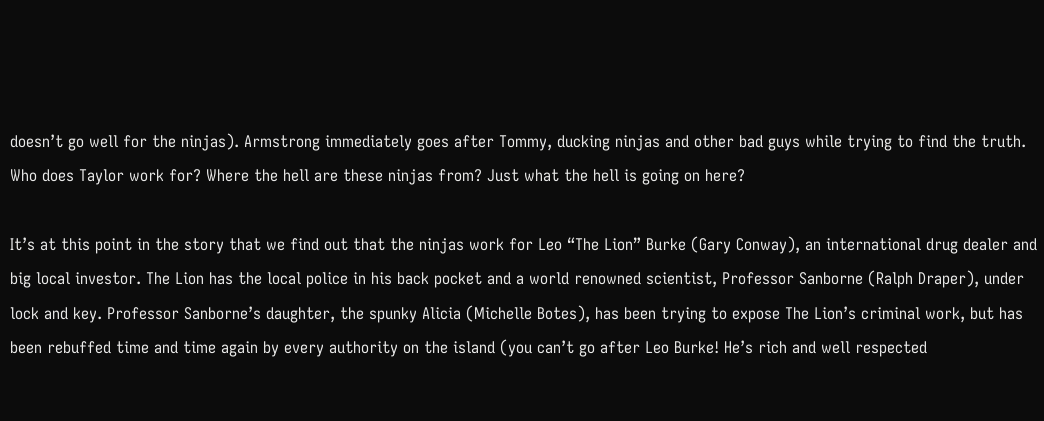doesn’t go well for the ninjas). Armstrong immediately goes after Tommy, ducking ninjas and other bad guys while trying to find the truth. Who does Taylor work for? Where the hell are these ninjas from? Just what the hell is going on here?

It’s at this point in the story that we find out that the ninjas work for Leo “The Lion” Burke (Gary Conway), an international drug dealer and big local investor. The Lion has the local police in his back pocket and a world renowned scientist, Professor Sanborne (Ralph Draper), under lock and key. Professor Sanborne’s daughter, the spunky Alicia (Michelle Botes), has been trying to expose The Lion’s criminal work, but has been rebuffed time and time again by every authority on the island (you can’t go after Leo Burke! He’s rich and well respected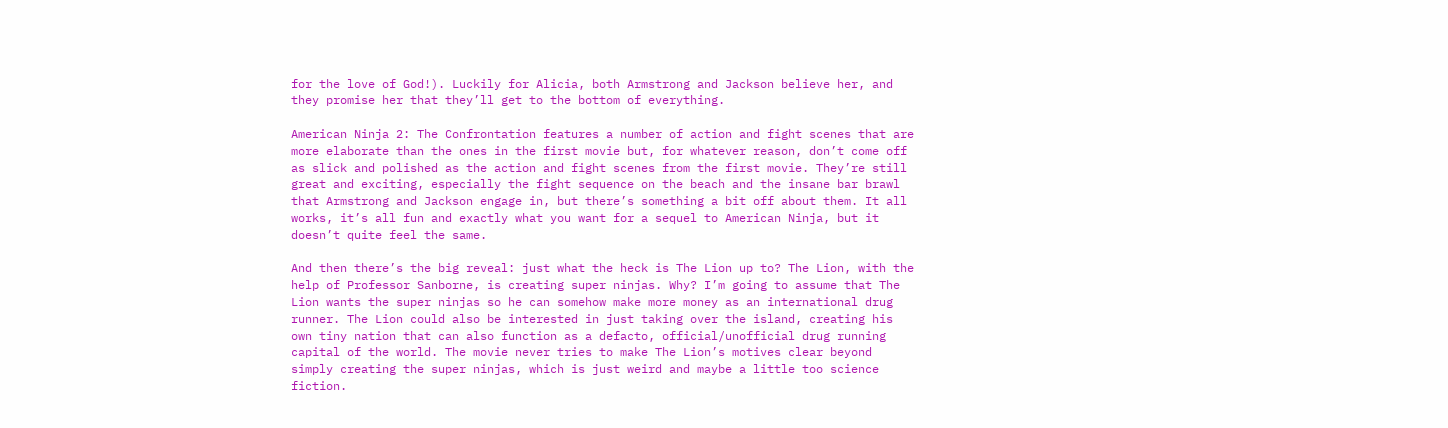for the love of God!). Luckily for Alicia, both Armstrong and Jackson believe her, and they promise her that they’ll get to the bottom of everything.

American Ninja 2: The Confrontation features a number of action and fight scenes that are more elaborate than the ones in the first movie but, for whatever reason, don’t come off as slick and polished as the action and fight scenes from the first movie. They’re still great and exciting, especially the fight sequence on the beach and the insane bar brawl that Armstrong and Jackson engage in, but there’s something a bit off about them. It all works, it’s all fun and exactly what you want for a sequel to American Ninja, but it doesn’t quite feel the same.

And then there’s the big reveal: just what the heck is The Lion up to? The Lion, with the help of Professor Sanborne, is creating super ninjas. Why? I’m going to assume that The Lion wants the super ninjas so he can somehow make more money as an international drug runner. The Lion could also be interested in just taking over the island, creating his own tiny nation that can also function as a defacto, official/unofficial drug running capital of the world. The movie never tries to make The Lion’s motives clear beyond simply creating the super ninjas, which is just weird and maybe a little too science fiction.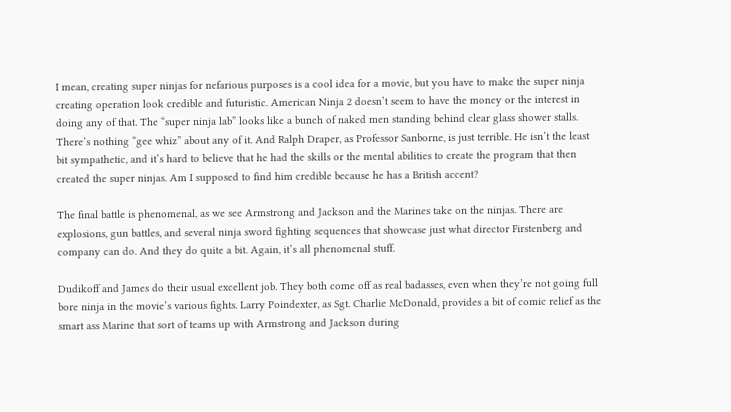I mean, creating super ninjas for nefarious purposes is a cool idea for a movie, but you have to make the super ninja creating operation look credible and futuristic. American Ninja 2 doesn’t seem to have the money or the interest in doing any of that. The “super ninja lab” looks like a bunch of naked men standing behind clear glass shower stalls. There’s nothing “gee whiz” about any of it. And Ralph Draper, as Professor Sanborne, is just terrible. He isn’t the least bit sympathetic, and it’s hard to believe that he had the skills or the mental abilities to create the program that then created the super ninjas. Am I supposed to find him credible because he has a British accent?

The final battle is phenomenal, as we see Armstrong and Jackson and the Marines take on the ninjas. There are explosions, gun battles, and several ninja sword fighting sequences that showcase just what director Firstenberg and company can do. And they do quite a bit. Again, it’s all phenomenal stuff.

Dudikoff and James do their usual excellent job. They both come off as real badasses, even when they’re not going full bore ninja in the movie’s various fights. Larry Poindexter, as Sgt. Charlie McDonald, provides a bit of comic relief as the smart ass Marine that sort of teams up with Armstrong and Jackson during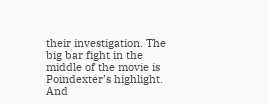their investigation. The big bar fight in the middle of the movie is Poindexter’s highlight. And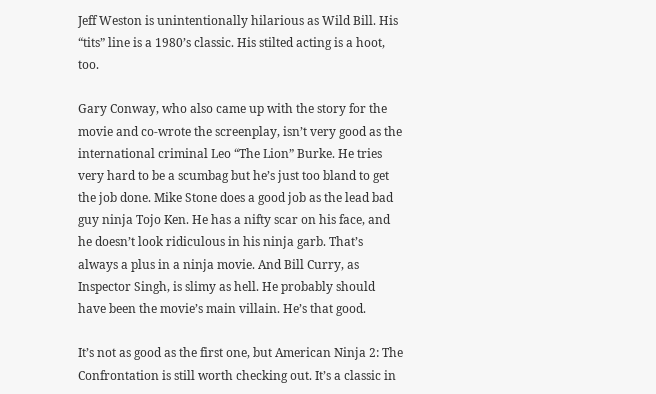Jeff Weston is unintentionally hilarious as Wild Bill. His “tits” line is a 1980’s classic. His stilted acting is a hoot, too.

Gary Conway, who also came up with the story for the movie and co-wrote the screenplay, isn’t very good as the international criminal Leo “The Lion” Burke. He tries very hard to be a scumbag but he’s just too bland to get the job done. Mike Stone does a good job as the lead bad guy ninja Tojo Ken. He has a nifty scar on his face, and he doesn’t look ridiculous in his ninja garb. That’s always a plus in a ninja movie. And Bill Curry, as Inspector Singh, is slimy as hell. He probably should have been the movie’s main villain. He’s that good.

It’s not as good as the first one, but American Ninja 2: The Confrontation is still worth checking out. It’s a classic in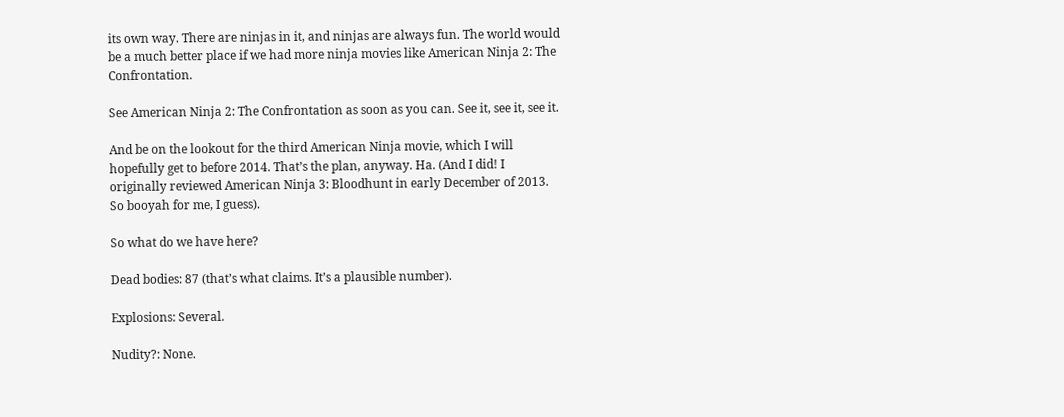its own way. There are ninjas in it, and ninjas are always fun. The world would be a much better place if we had more ninja movies like American Ninja 2: The Confrontation.

See American Ninja 2: The Confrontation as soon as you can. See it, see it, see it.

And be on the lookout for the third American Ninja movie, which I will hopefully get to before 2014. That’s the plan, anyway. Ha. (And I did! I originally reviewed American Ninja 3: Bloodhunt in early December of 2013. So booyah for me, I guess).

So what do we have here?

Dead bodies: 87 (that’s what claims. It’s a plausible number).

Explosions: Several.

Nudity?: None.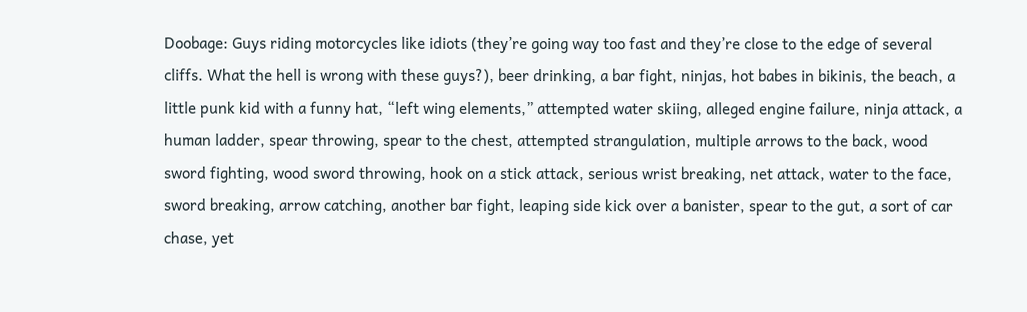Doobage: Guys riding motorcycles like idiots (they’re going way too fast and they’re close to the edge of several cliffs. What the hell is wrong with these guys?), beer drinking, a bar fight, ninjas, hot babes in bikinis, the beach, a little punk kid with a funny hat, “left wing elements,” attempted water skiing, alleged engine failure, ninja attack, a human ladder, spear throwing, spear to the chest, attempted strangulation, multiple arrows to the back, wood sword fighting, wood sword throwing, hook on a stick attack, serious wrist breaking, net attack, water to the face, sword breaking, arrow catching, another bar fight, leaping side kick over a banister, spear to the gut, a sort of car chase, yet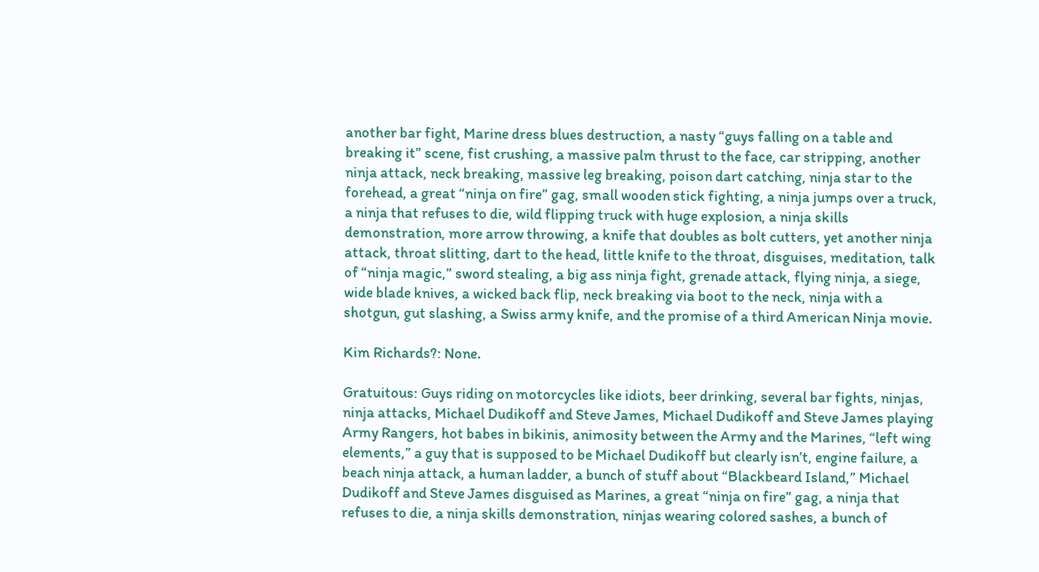another bar fight, Marine dress blues destruction, a nasty “guys falling on a table and breaking it” scene, fist crushing, a massive palm thrust to the face, car stripping, another ninja attack, neck breaking, massive leg breaking, poison dart catching, ninja star to the forehead, a great “ninja on fire” gag, small wooden stick fighting, a ninja jumps over a truck, a ninja that refuses to die, wild flipping truck with huge explosion, a ninja skills demonstration, more arrow throwing, a knife that doubles as bolt cutters, yet another ninja attack, throat slitting, dart to the head, little knife to the throat, disguises, meditation, talk of “ninja magic,” sword stealing, a big ass ninja fight, grenade attack, flying ninja, a siege, wide blade knives, a wicked back flip, neck breaking via boot to the neck, ninja with a shotgun, gut slashing, a Swiss army knife, and the promise of a third American Ninja movie.

Kim Richards?: None.

Gratuitous: Guys riding on motorcycles like idiots, beer drinking, several bar fights, ninjas, ninja attacks, Michael Dudikoff and Steve James, Michael Dudikoff and Steve James playing Army Rangers, hot babes in bikinis, animosity between the Army and the Marines, “left wing elements,” a guy that is supposed to be Michael Dudikoff but clearly isn’t, engine failure, a beach ninja attack, a human ladder, a bunch of stuff about “Blackbeard Island,” Michael Dudikoff and Steve James disguised as Marines, a great “ninja on fire” gag, a ninja that refuses to die, a ninja skills demonstration, ninjas wearing colored sashes, a bunch of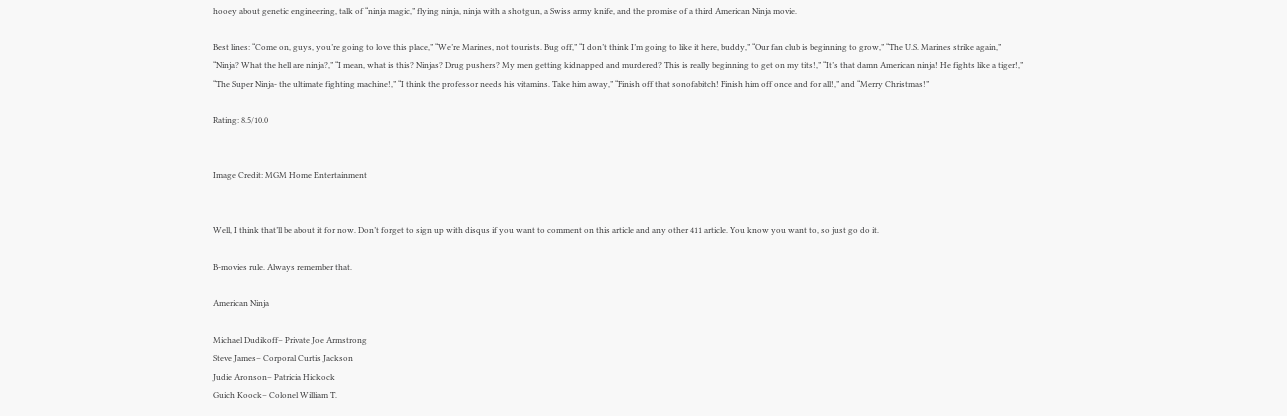hooey about genetic engineering, talk of “ninja magic,” flying ninja, ninja with a shotgun, a Swiss army knife, and the promise of a third American Ninja movie.

Best lines: “Come on, guys, you’re going to love this place,” “We’re Marines, not tourists. Bug off,” “I don’t think I’m going to like it here, buddy,” “Our fan club is beginning to grow,” “The U.S. Marines strike again,” “Ninja? What the hell are ninja?,” “I mean, what is this? Ninjas? Drug pushers? My men getting kidnapped and murdered? This is really beginning to get on my tits!,” “It’s that damn American ninja! He fights like a tiger!,” “The Super Ninja- the ultimate fighting machine!,” “I think the professor needs his vitamins. Take him away,” “Finish off that sonofabitch! Finish him off once and for all!,” and “Merry Christmas!”

Rating: 8.5/10.0


Image Credit: MGM Home Entertainment


Well, I think that’ll be about it for now. Don’t forget to sign up with disqus if you want to comment on this article and any other 411 article. You know you want to, so just go do it.

B-movies rule. Always remember that.

American Ninja

Michael Dudikoff– Private Joe Armstrong
Steve James– Corporal Curtis Jackson
Judie Aronson– Patricia Hickock
Guich Koock– Colonel William T.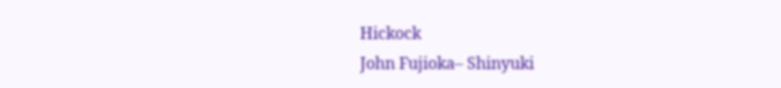Hickock
John Fujioka– Shinyuki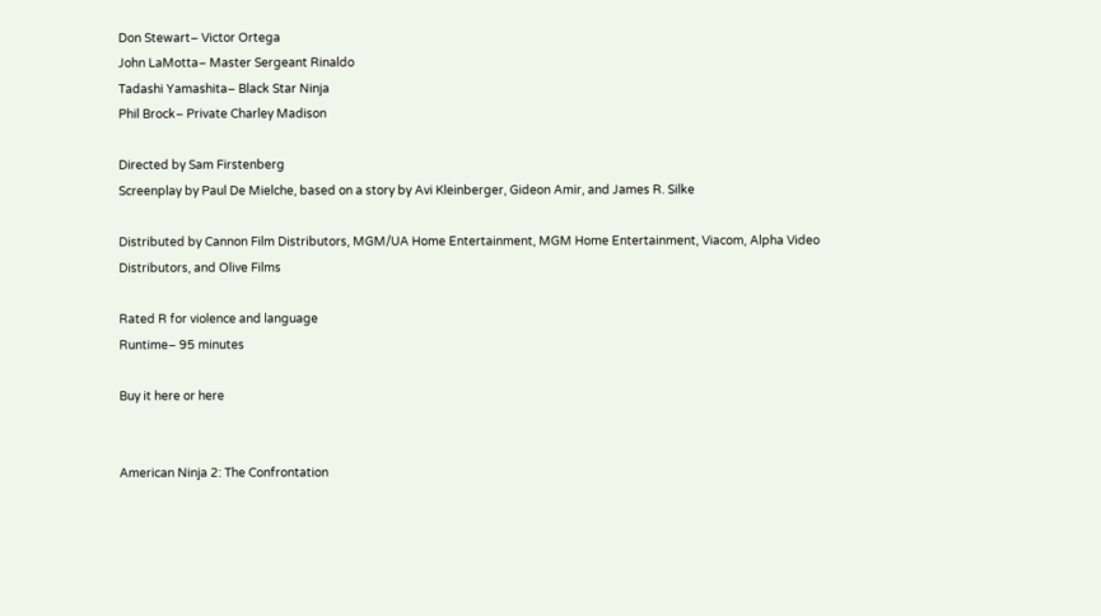Don Stewart– Victor Ortega
John LaMotta– Master Sergeant Rinaldo
Tadashi Yamashita– Black Star Ninja
Phil Brock– Private Charley Madison

Directed by Sam Firstenberg
Screenplay by Paul De Mielche, based on a story by Avi Kleinberger, Gideon Amir, and James R. Silke

Distributed by Cannon Film Distributors, MGM/UA Home Entertainment, MGM Home Entertainment, Viacom, Alpha Video Distributors, and Olive Films

Rated R for violence and language
Runtime– 95 minutes

Buy it here or here


American Ninja 2: The Confrontation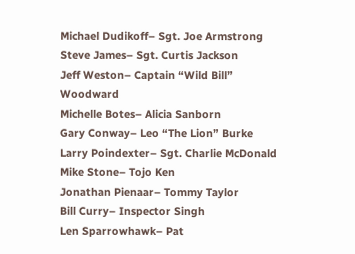Michael Dudikoff– Sgt. Joe Armstrong
Steve James– Sgt. Curtis Jackson
Jeff Weston– Captain “Wild Bill” Woodward
Michelle Botes– Alicia Sanborn
Gary Conway– Leo “The Lion” Burke
Larry Poindexter– Sgt. Charlie McDonald
Mike Stone– Tojo Ken
Jonathan Pienaar– Tommy Taylor
Bill Curry– Inspector Singh
Len Sparrowhawk– Pat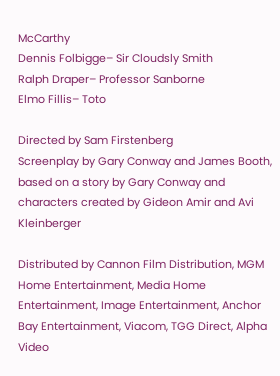McCarthy
Dennis Folbigge– Sir Cloudsly Smith
Ralph Draper– Professor Sanborne
Elmo Fillis– Toto

Directed by Sam Firstenberg
Screenplay by Gary Conway and James Booth, based on a story by Gary Conway and characters created by Gideon Amir and Avi Kleinberger

Distributed by Cannon Film Distribution, MGM Home Entertainment, Media Home Entertainment, Image Entertainment, Anchor Bay Entertainment, Viacom, TGG Direct, Alpha Video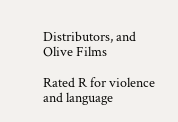Distributors, and Olive Films

Rated R for violence and language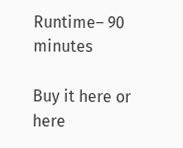Runtime– 90 minutes

Buy it here or here